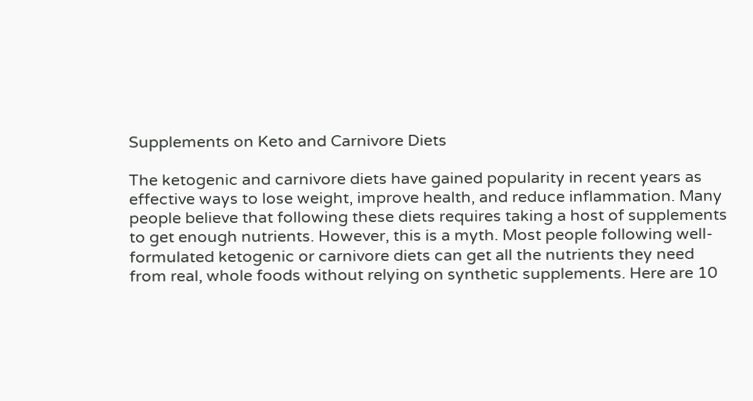Supplements on Keto and Carnivore Diets

The ketogenic and carnivore diets have gained popularity in recent years as effective ways to lose weight, improve health, and reduce inflammation. Many people believe that following these diets requires taking a host of supplements to get enough nutrients. However, this is a myth. Most people following well-formulated ketogenic or carnivore diets can get all the nutrients they need from real, whole foods without relying on synthetic supplements. Here are 10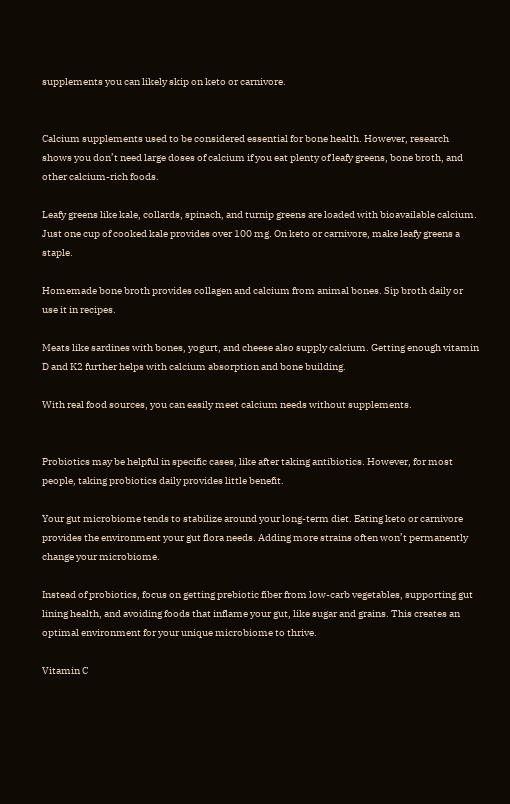supplements you can likely skip on keto or carnivore.


Calcium supplements used to be considered essential for bone health. However, research shows you don’t need large doses of calcium if you eat plenty of leafy greens, bone broth, and other calcium-rich foods.

Leafy greens like kale, collards, spinach, and turnip greens are loaded with bioavailable calcium. Just one cup of cooked kale provides over 100 mg. On keto or carnivore, make leafy greens a staple.

Homemade bone broth provides collagen and calcium from animal bones. Sip broth daily or use it in recipes.

Meats like sardines with bones, yogurt, and cheese also supply calcium. Getting enough vitamin D and K2 further helps with calcium absorption and bone building.

With real food sources, you can easily meet calcium needs without supplements.


Probiotics may be helpful in specific cases, like after taking antibiotics. However, for most people, taking probiotics daily provides little benefit.

Your gut microbiome tends to stabilize around your long-term diet. Eating keto or carnivore provides the environment your gut flora needs. Adding more strains often won’t permanently change your microbiome.

Instead of probiotics, focus on getting prebiotic fiber from low-carb vegetables, supporting gut lining health, and avoiding foods that inflame your gut, like sugar and grains. This creates an optimal environment for your unique microbiome to thrive.

Vitamin C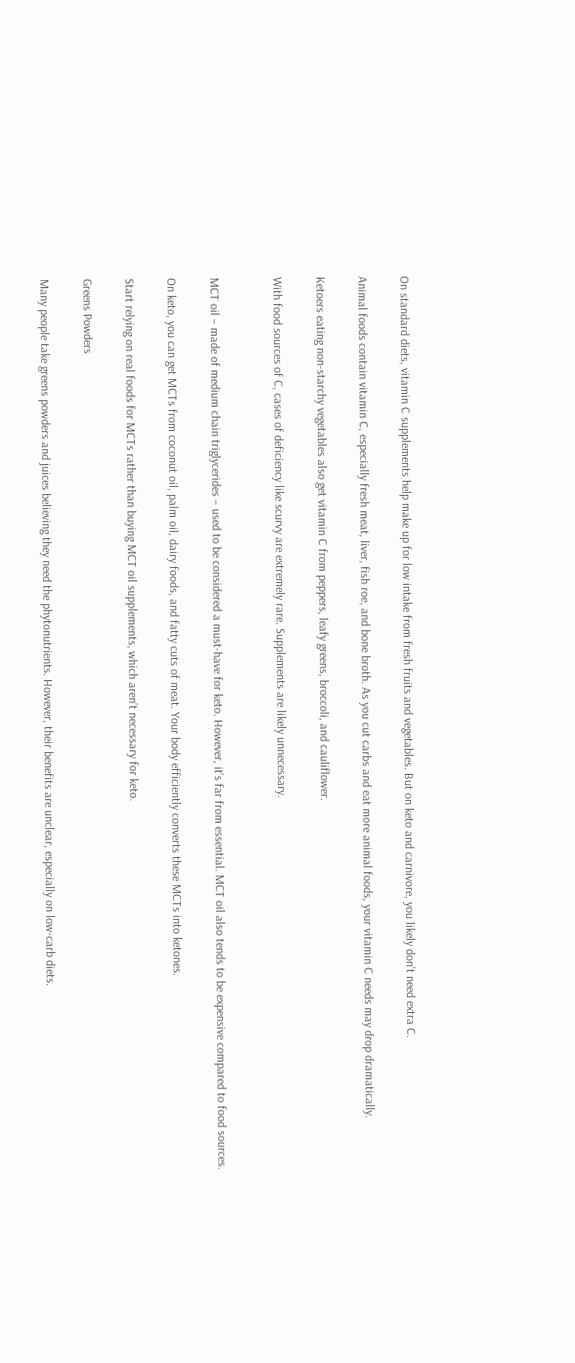On standard diets, vitamin C supplements help make up for low intake from fresh fruits and vegetables. But on keto and carnivore, you likely don’t need extra C.

Animal foods contain vitamin C, especially fresh meat, liver, fish roe, and bone broth. As you cut carbs and eat more animal foods, your vitamin C needs may drop dramatically.

Ketoers eating non-starchy vegetables also get vitamin C from peppers, leafy greens, broccoli, and cauliflower.

With food sources of C, cases of deficiency like scurvy are extremely rare. Supplements are likely unnecessary.


MCT oil – made of medium chain triglycerides – used to be considered a must-have for keto. However, it’s far from essential. MCT oil also tends to be expensive compared to food sources.

On keto, you can get MCTs from coconut oil, palm oil, dairy foods, and fatty cuts of meat. Your body efficiently converts these MCTs into ketones.

Start relying on real foods for MCTs rather than buying MCT oil supplements, which aren’t necessary for keto.

Greens Powders

Many people take greens powders and juices believing they need the phytonutrients. However, their benefits are unclear, especially on low-carb diets.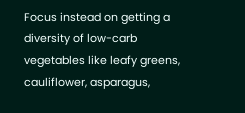Focus instead on getting a diversity of low-carb vegetables like leafy greens, cauliflower, asparagus,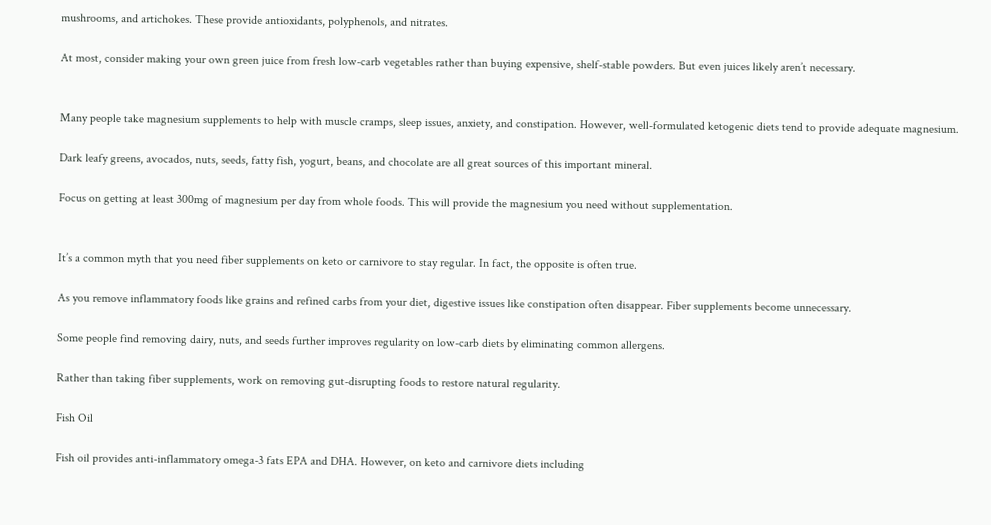mushrooms, and artichokes. These provide antioxidants, polyphenols, and nitrates.

At most, consider making your own green juice from fresh low-carb vegetables rather than buying expensive, shelf-stable powders. But even juices likely aren’t necessary.


Many people take magnesium supplements to help with muscle cramps, sleep issues, anxiety, and constipation. However, well-formulated ketogenic diets tend to provide adequate magnesium.

Dark leafy greens, avocados, nuts, seeds, fatty fish, yogurt, beans, and chocolate are all great sources of this important mineral.

Focus on getting at least 300mg of magnesium per day from whole foods. This will provide the magnesium you need without supplementation.


It’s a common myth that you need fiber supplements on keto or carnivore to stay regular. In fact, the opposite is often true.

As you remove inflammatory foods like grains and refined carbs from your diet, digestive issues like constipation often disappear. Fiber supplements become unnecessary.

Some people find removing dairy, nuts, and seeds further improves regularity on low-carb diets by eliminating common allergens.

Rather than taking fiber supplements, work on removing gut-disrupting foods to restore natural regularity.

Fish Oil

Fish oil provides anti-inflammatory omega-3 fats EPA and DHA. However, on keto and carnivore diets including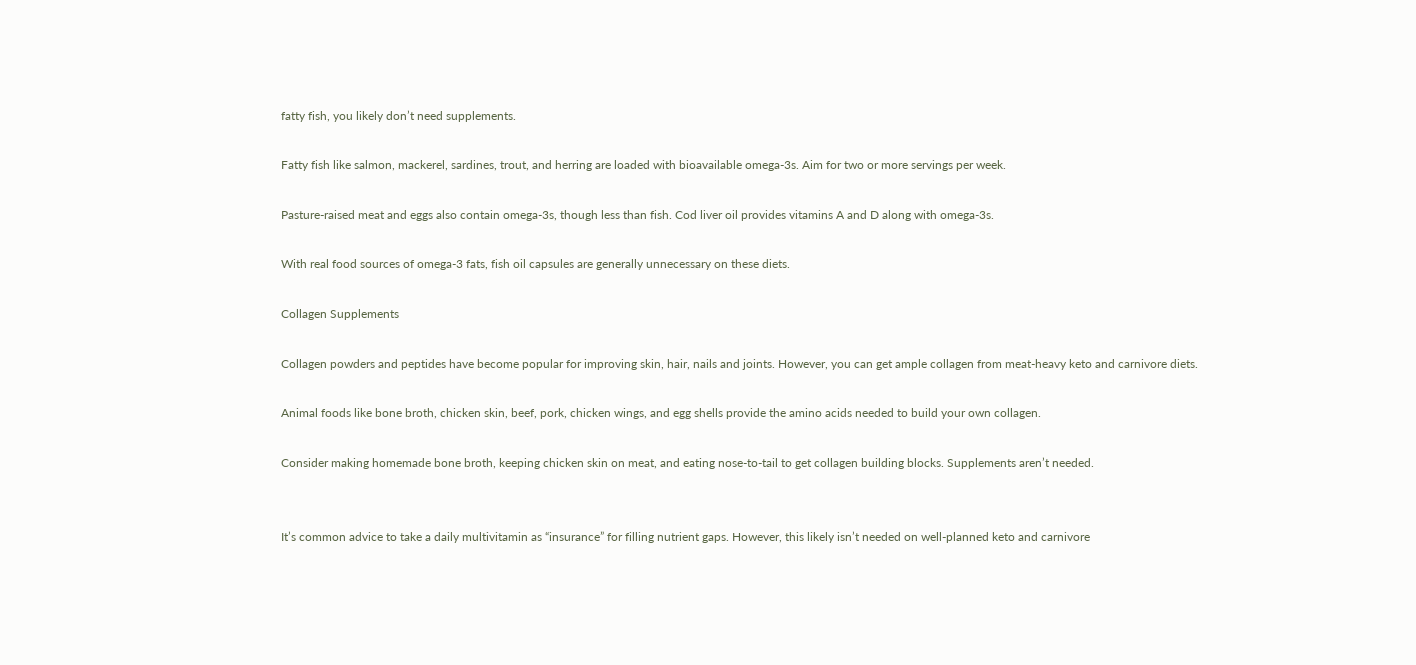fatty fish, you likely don’t need supplements.

Fatty fish like salmon, mackerel, sardines, trout, and herring are loaded with bioavailable omega-3s. Aim for two or more servings per week.

Pasture-raised meat and eggs also contain omega-3s, though less than fish. Cod liver oil provides vitamins A and D along with omega-3s.

With real food sources of omega-3 fats, fish oil capsules are generally unnecessary on these diets.

Collagen Supplements

Collagen powders and peptides have become popular for improving skin, hair, nails and joints. However, you can get ample collagen from meat-heavy keto and carnivore diets.

Animal foods like bone broth, chicken skin, beef, pork, chicken wings, and egg shells provide the amino acids needed to build your own collagen.

Consider making homemade bone broth, keeping chicken skin on meat, and eating nose-to-tail to get collagen building blocks. Supplements aren’t needed.


It’s common advice to take a daily multivitamin as “insurance” for filling nutrient gaps. However, this likely isn’t needed on well-planned keto and carnivore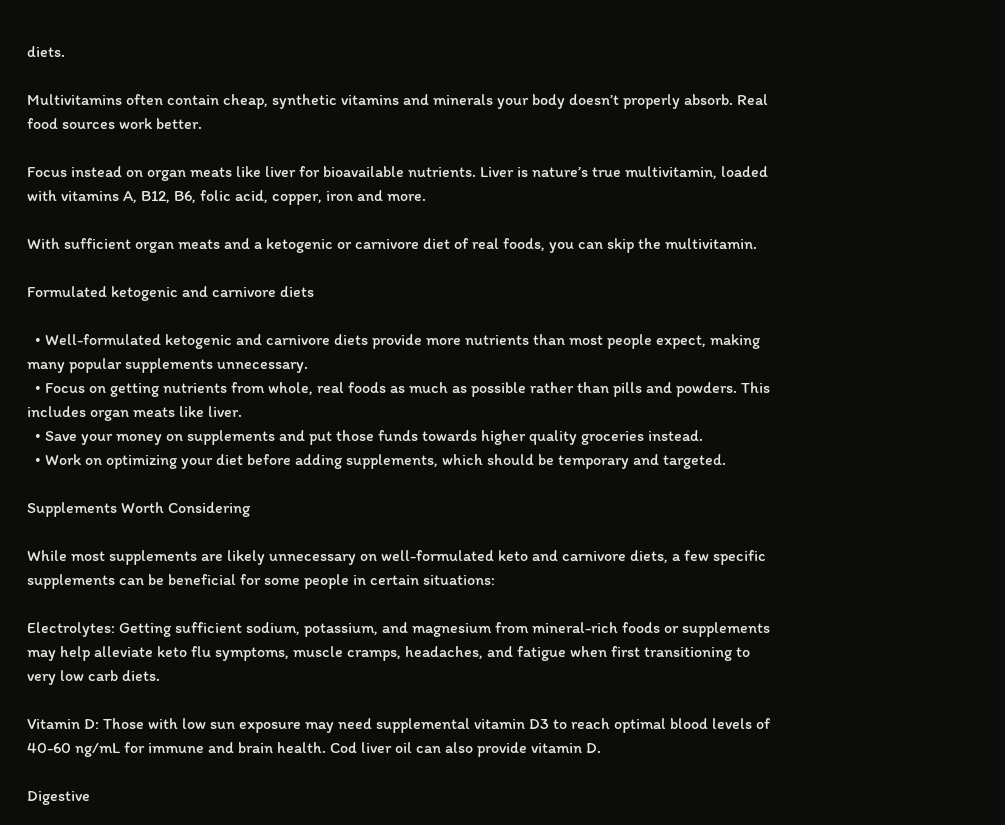diets.

Multivitamins often contain cheap, synthetic vitamins and minerals your body doesn’t properly absorb. Real food sources work better.

Focus instead on organ meats like liver for bioavailable nutrients. Liver is nature’s true multivitamin, loaded with vitamins A, B12, B6, folic acid, copper, iron and more.

With sufficient organ meats and a ketogenic or carnivore diet of real foods, you can skip the multivitamin.

Formulated ketogenic and carnivore diets

  • Well-formulated ketogenic and carnivore diets provide more nutrients than most people expect, making many popular supplements unnecessary.
  • Focus on getting nutrients from whole, real foods as much as possible rather than pills and powders. This includes organ meats like liver.
  • Save your money on supplements and put those funds towards higher quality groceries instead.
  • Work on optimizing your diet before adding supplements, which should be temporary and targeted.

Supplements Worth Considering

While most supplements are likely unnecessary on well-formulated keto and carnivore diets, a few specific supplements can be beneficial for some people in certain situations:

Electrolytes: Getting sufficient sodium, potassium, and magnesium from mineral-rich foods or supplements may help alleviate keto flu symptoms, muscle cramps, headaches, and fatigue when first transitioning to very low carb diets.

Vitamin D: Those with low sun exposure may need supplemental vitamin D3 to reach optimal blood levels of 40-60 ng/mL for immune and brain health. Cod liver oil can also provide vitamin D.

Digestive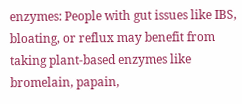enzymes: People with gut issues like IBS, bloating, or reflux may benefit from taking plant-based enzymes like bromelain, papain,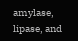amylase, lipase, and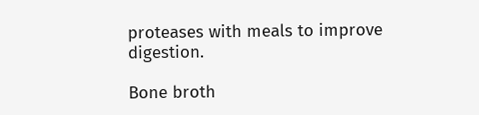proteases with meals to improve digestion.

Bone broth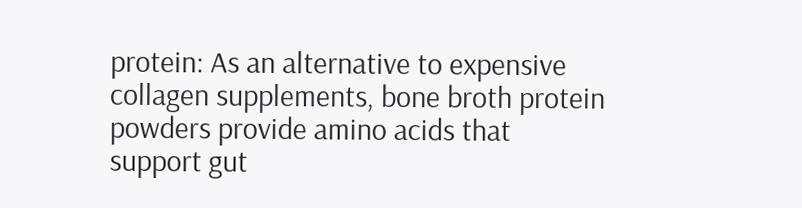protein: As an alternative to expensive collagen supplements, bone broth protein powders provide amino acids that support gut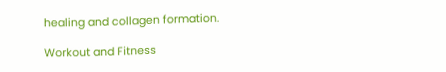healing and collagen formation.

Workout and Fitness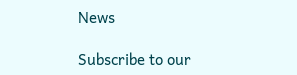News

Subscribe to our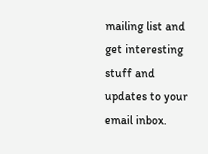mailing list and get interesting stuff and updates to your email inbox.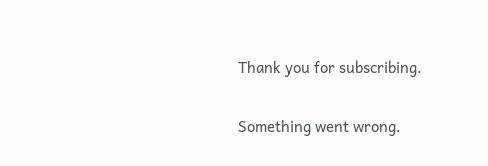Thank you for subscribing.

Something went wrong.